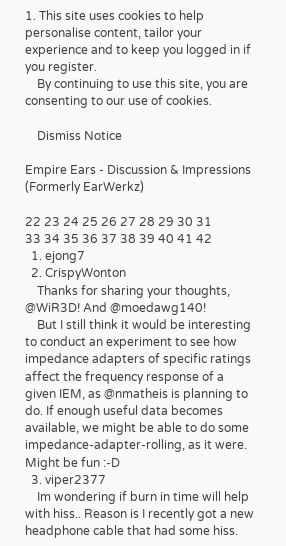1. This site uses cookies to help personalise content, tailor your experience and to keep you logged in if you register.
    By continuing to use this site, you are consenting to our use of cookies.

    Dismiss Notice

Empire Ears - Discussion & Impressions (Formerly EarWerkz)

22 23 24 25 26 27 28 29 30 31
33 34 35 36 37 38 39 40 41 42
  1. ejong7
  2. CrispyWonton
    Thanks for sharing your thoughts, @WiR3D! And @moedawg140!
    But I still think it would be interesting to conduct an experiment to see how impedance adapters of specific ratings affect the frequency response of a given IEM, as @nmatheis is planning to do. If enough useful data becomes available, we might be able to do some impedance-adapter-rolling, as it were. Might be fun :-D
  3. viper2377
    Im wondering if burn in time will help with hiss.. Reason is I recently got a new headphone cable that had some hiss.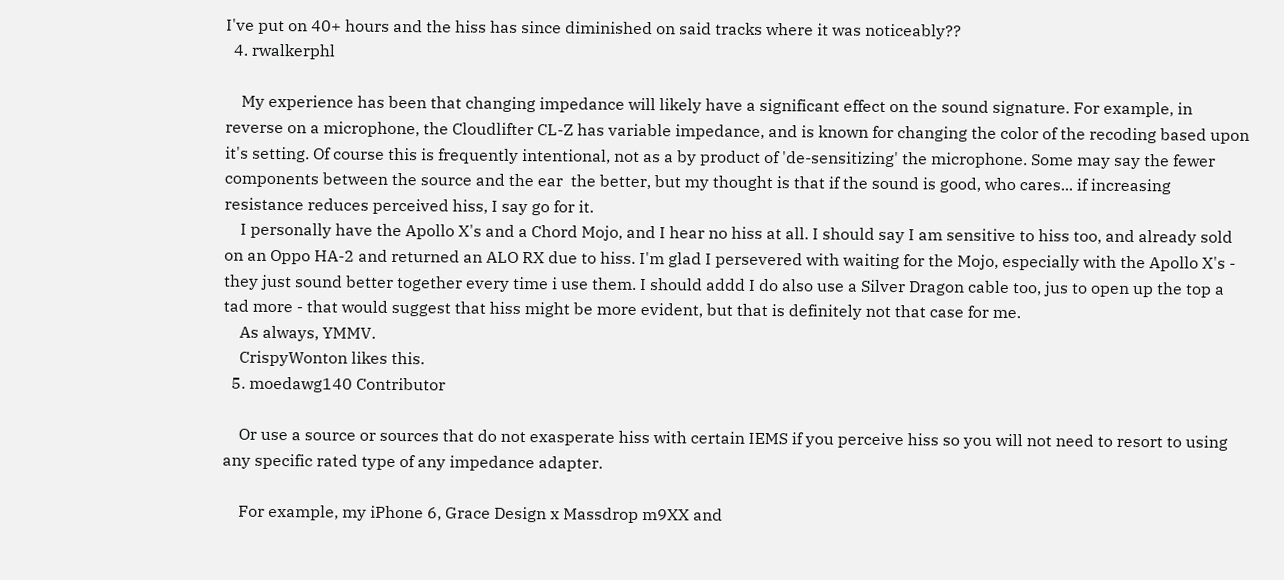I've put on 40+ hours and the hiss has since diminished on said tracks where it was noticeably??
  4. rwalkerphl

    My experience has been that changing impedance will likely have a significant effect on the sound signature. For example, in reverse on a microphone, the Cloudlifter CL-Z has variable impedance, and is known for changing the color of the recoding based upon it's setting. Of course this is frequently intentional, not as a by product of 'de-sensitizing' the microphone. Some may say the fewer components between the source and the ear  the better, but my thought is that if the sound is good, who cares... if increasing resistance reduces perceived hiss, I say go for it.
    I personally have the Apollo X's and a Chord Mojo, and I hear no hiss at all. I should say I am sensitive to hiss too, and already sold on an Oppo HA-2 and returned an ALO RX due to hiss. I'm glad I persevered with waiting for the Mojo, especially with the Apollo X's - they just sound better together every time i use them. I should addd I do also use a Silver Dragon cable too, jus to open up the top a tad more - that would suggest that hiss might be more evident, but that is definitely not that case for me.
    As always, YMMV.
    CrispyWonton likes this.
  5. moedawg140 Contributor

    Or use a source or sources that do not exasperate hiss with certain IEMS if you perceive hiss so you will not need to resort to using any specific rated type of any impedance adapter.

    For example, my iPhone 6, Grace Design x Massdrop m9XX and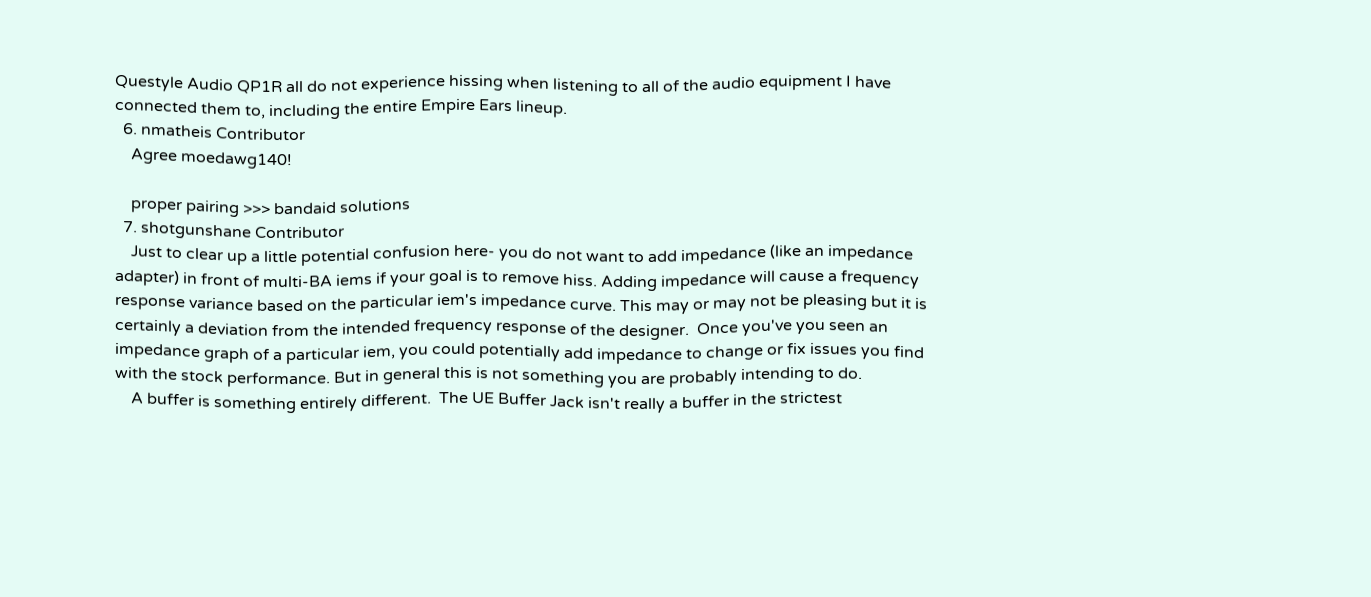Questyle Audio QP1R all do not experience hissing when listening to all of the audio equipment I have connected them to, including the entire Empire Ears lineup.
  6. nmatheis Contributor
    Agree moedawg140!

    proper pairing >>> bandaid solutions
  7. shotgunshane Contributor
    Just to clear up a little potential confusion here- you do not want to add impedance (like an impedance adapter) in front of multi-BA iems if your goal is to remove hiss. Adding impedance will cause a frequency response variance based on the particular iem's impedance curve. This may or may not be pleasing but it is certainly a deviation from the intended frequency response of the designer.  Once you've you seen an impedance graph of a particular iem, you could potentially add impedance to change or fix issues you find with the stock performance. But in general this is not something you are probably intending to do.
    A buffer is something entirely different.  The UE Buffer Jack isn't really a buffer in the strictest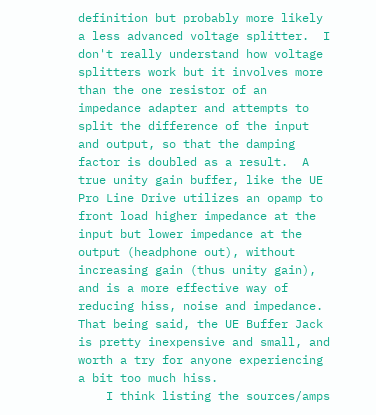definition but probably more likely a less advanced voltage splitter.  I don't really understand how voltage splitters work but it involves more than the one resistor of an impedance adapter and attempts to split the difference of the input and output, so that the damping factor is doubled as a result.  A true unity gain buffer, like the UE Pro Line Drive utilizes an opamp to front load higher impedance at the input but lower impedance at the output (headphone out), without increasing gain (thus unity gain), and is a more effective way of reducing hiss, noise and impedance.  That being said, the UE Buffer Jack is pretty inexpensive and small, and worth a try for anyone experiencing a bit too much hiss.
    I think listing the sources/amps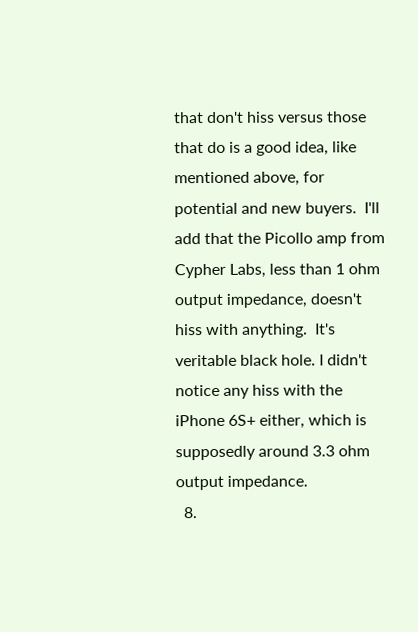that don't hiss versus those that do is a good idea, like mentioned above, for potential and new buyers.  I'll add that the Picollo amp from Cypher Labs, less than 1 ohm output impedance, doesn't hiss with anything.  It's veritable black hole. I didn't notice any hiss with the iPhone 6S+ either, which is supposedly around 3.3 ohm output impedance.
  8.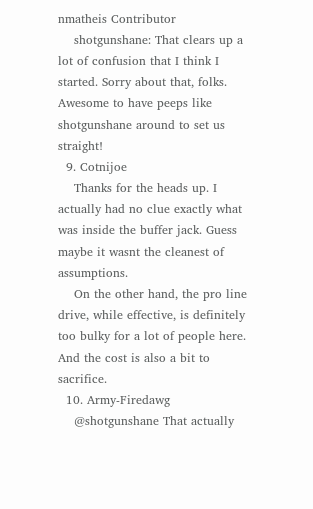nmatheis Contributor
    shotgunshane: That clears up a lot of confusion that I think I started. Sorry about that, folks. Awesome to have peeps like shotgunshane around to set us straight!
  9. Cotnijoe
    Thanks for the heads up. I actually had no clue exactly what was inside the buffer jack. Guess maybe it wasnt the cleanest of assumptions.
    On the other hand, the pro line drive, while effective, is definitely too bulky for a lot of people here. And the cost is also a bit to sacrifice.
  10. Army-Firedawg
    @shotgunshane That actually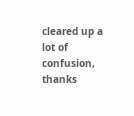cleared up a lot of confusion, thanks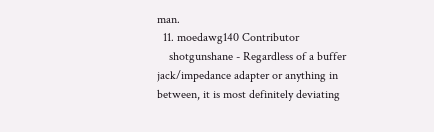man.
  11. moedawg140 Contributor
    shotgunshane - Regardless of a buffer jack/impedance adapter or anything in between, it is most definitely deviating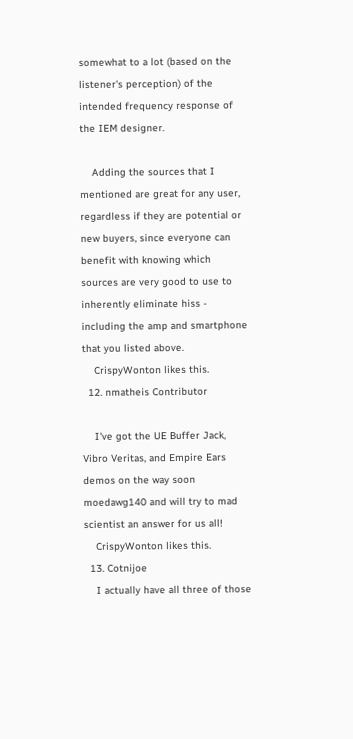somewhat to a lot (based on the listener's perception) of the intended frequency response of the IEM designer.

    Adding the sources that I mentioned are great for any user, regardless if they are potential or new buyers, since everyone can benefit with knowing which sources are very good to use to inherently eliminate hiss - including the amp and smartphone that you listed above.
    CrispyWonton likes this.
  12. nmatheis Contributor

    I've got the UE Buffer Jack, Vibro Veritas, and Empire Ears demos on the way soon moedawg140 and will try to mad scientist an answer for us all!
    CrispyWonton likes this.
  13. Cotnijoe
    I actually have all three of those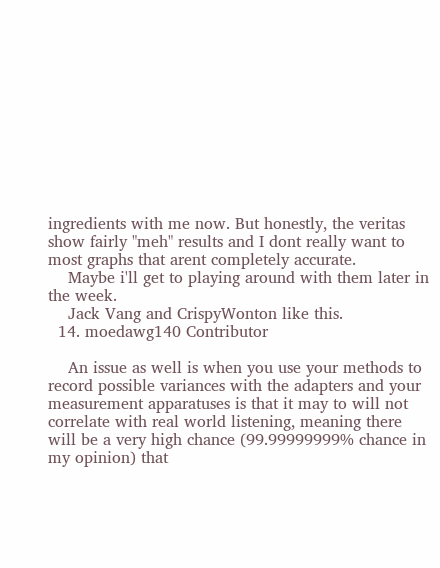ingredients with me now. But honestly, the veritas show fairly "meh" results and I dont really want to most graphs that arent completely accurate.
    Maybe i'll get to playing around with them later in the week.
    Jack Vang and CrispyWonton like this.
  14. moedawg140 Contributor

    An issue as well is when you use your methods to record possible variances with the adapters and your measurement apparatuses is that it may to will not correlate with real world listening, meaning there will be a very high chance (99.99999999% chance in my opinion) that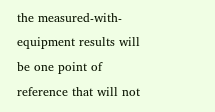the measured-with-equipment results will be one point of reference that will not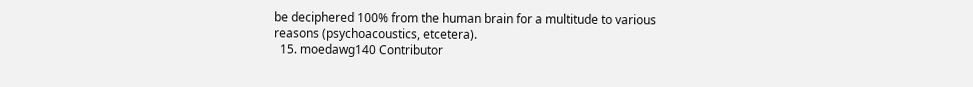be deciphered 100% from the human brain for a multitude to various reasons (psychoacoustics, etcetera).
  15. moedawg140 Contributor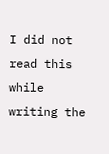I did not read this while writing the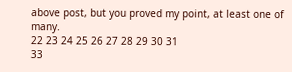above post, but you proved my point, at least one of many.
22 23 24 25 26 27 28 29 30 31
33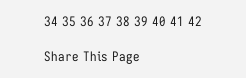34 35 36 37 38 39 40 41 42

Share This Page